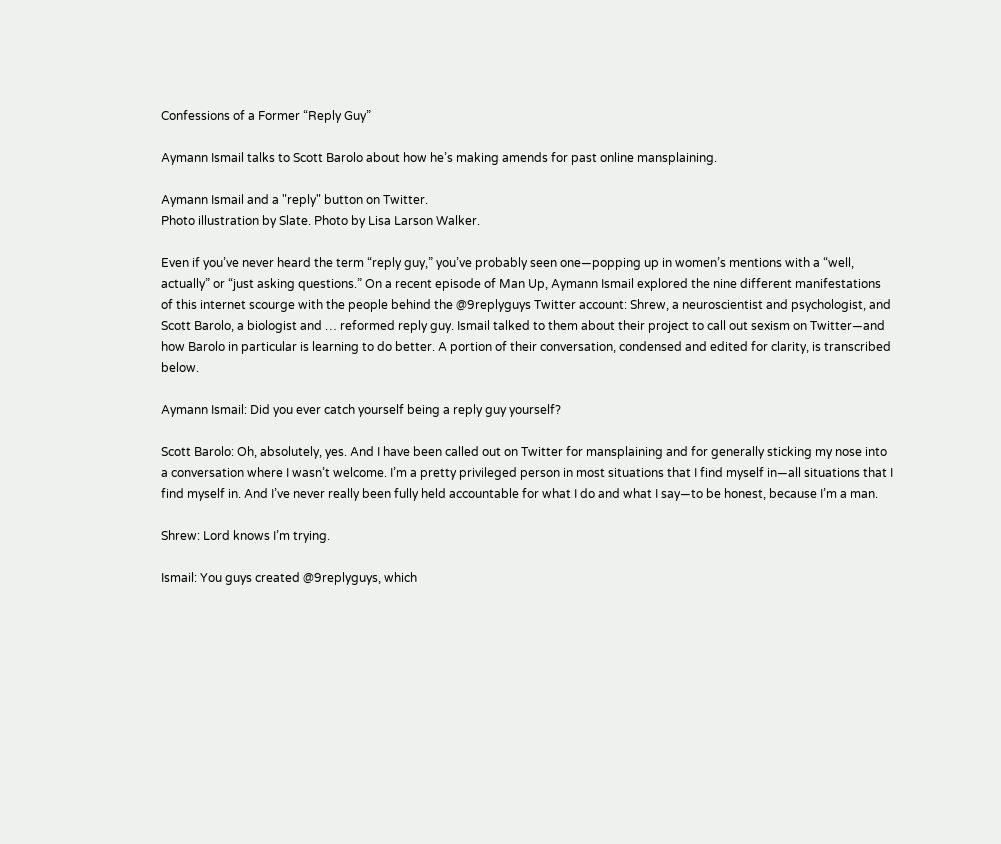Confessions of a Former “Reply Guy”

Aymann Ismail talks to Scott Barolo about how he’s making amends for past online mansplaining.

Aymann Ismail and a "reply" button on Twitter.
Photo illustration by Slate. Photo by Lisa Larson Walker.

Even if you’ve never heard the term “reply guy,” you’ve probably seen one—popping up in women’s mentions with a “well, actually” or “just asking questions.” On a recent episode of Man Up, Aymann Ismail explored the nine different manifestations of this internet scourge with the people behind the @9replyguys Twitter account: Shrew, a neuroscientist and psychologist, and Scott Barolo, a biologist and … reformed reply guy. Ismail talked to them about their project to call out sexism on Twitter—and how Barolo in particular is learning to do better. A portion of their conversation, condensed and edited for clarity, is transcribed below.

Aymann Ismail: Did you ever catch yourself being a reply guy yourself?

Scott Barolo: Oh, absolutely, yes. And I have been called out on Twitter for mansplaining and for generally sticking my nose into a conversation where I wasn’t welcome. I’m a pretty privileged person in most situations that I find myself in—all situations that I find myself in. And I’ve never really been fully held accountable for what I do and what I say—to be honest, because I’m a man.

Shrew: Lord knows I’m trying.

Ismail: You guys created @9replyguys, which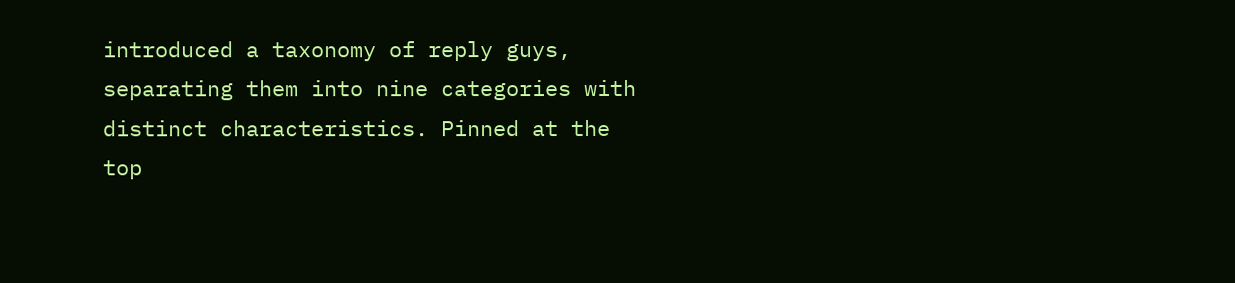introduced a taxonomy of reply guys, separating them into nine categories with distinct characteristics. Pinned at the top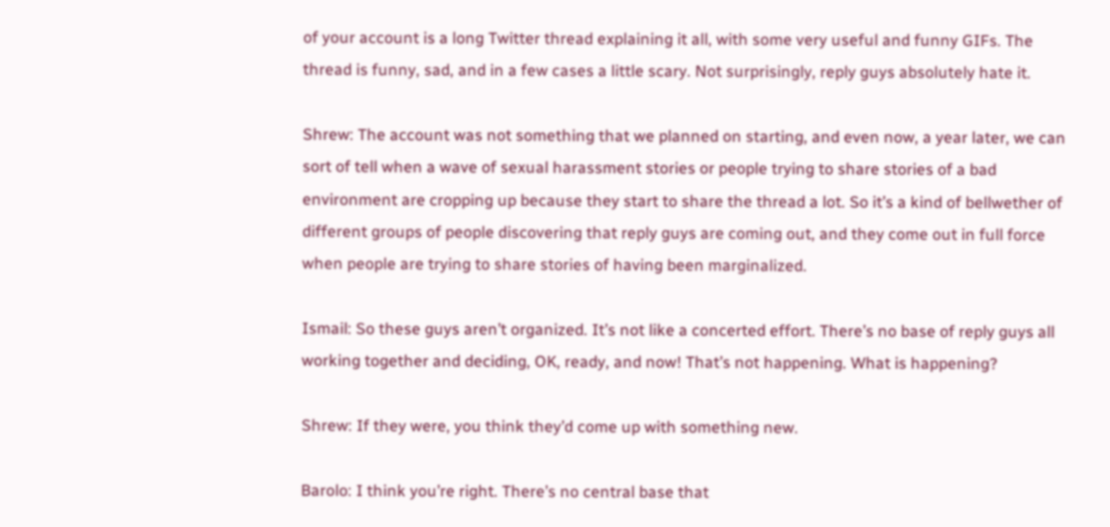of your account is a long Twitter thread explaining it all, with some very useful and funny GIFs. The thread is funny, sad, and in a few cases a little scary. Not surprisingly, reply guys absolutely hate it.

Shrew: The account was not something that we planned on starting, and even now, a year later, we can sort of tell when a wave of sexual harassment stories or people trying to share stories of a bad environment are cropping up because they start to share the thread a lot. So it’s a kind of bellwether of different groups of people discovering that reply guys are coming out, and they come out in full force when people are trying to share stories of having been marginalized.

Ismail: So these guys aren’t organized. It’s not like a concerted effort. There’s no base of reply guys all working together and deciding, OK, ready, and now! That’s not happening. What is happening?

Shrew: If they were, you think they’d come up with something new.

Barolo: I think you’re right. There’s no central base that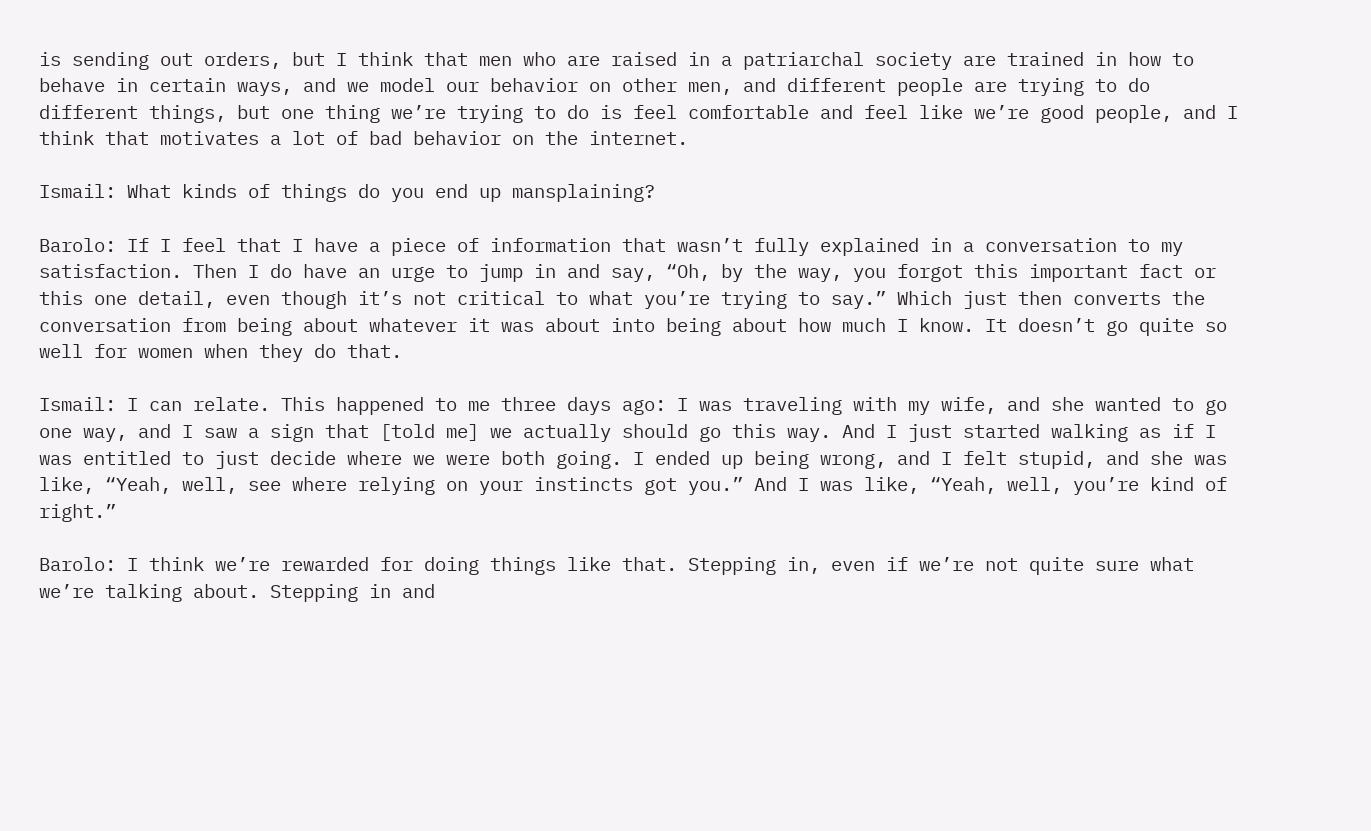is sending out orders, but I think that men who are raised in a patriarchal society are trained in how to behave in certain ways, and we model our behavior on other men, and different people are trying to do different things, but one thing we’re trying to do is feel comfortable and feel like we’re good people, and I think that motivates a lot of bad behavior on the internet.

Ismail: What kinds of things do you end up mansplaining?

Barolo: If I feel that I have a piece of information that wasn’t fully explained in a conversation to my satisfaction. Then I do have an urge to jump in and say, “Oh, by the way, you forgot this important fact or this one detail, even though it’s not critical to what you’re trying to say.” Which just then converts the conversation from being about whatever it was about into being about how much I know. It doesn’t go quite so well for women when they do that.

Ismail: I can relate. This happened to me three days ago: I was traveling with my wife, and she wanted to go one way, and I saw a sign that [told me] we actually should go this way. And I just started walking as if I was entitled to just decide where we were both going. I ended up being wrong, and I felt stupid, and she was like, “Yeah, well, see where relying on your instincts got you.” And I was like, “Yeah, well, you’re kind of right.”

Barolo: I think we’re rewarded for doing things like that. Stepping in, even if we’re not quite sure what we’re talking about. Stepping in and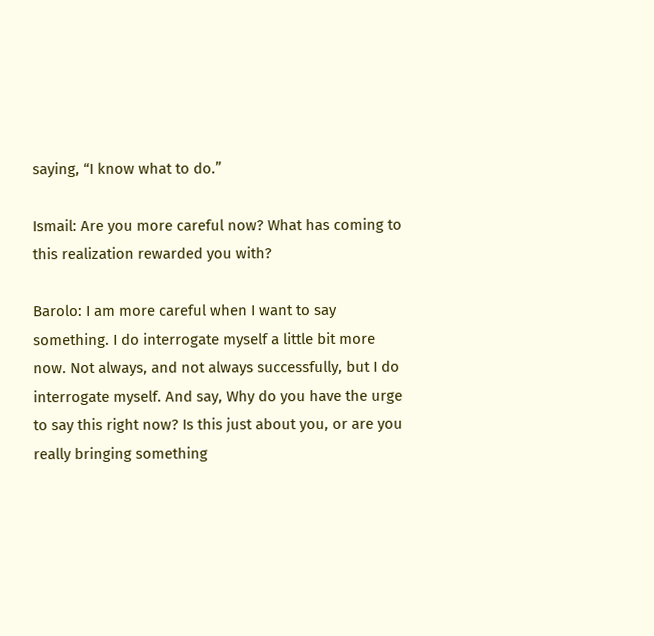saying, “I know what to do.”

Ismail: Are you more careful now? What has coming to this realization rewarded you with?

Barolo: I am more careful when I want to say something. I do interrogate myself a little bit more now. Not always, and not always successfully, but I do interrogate myself. And say, Why do you have the urge to say this right now? Is this just about you, or are you really bringing something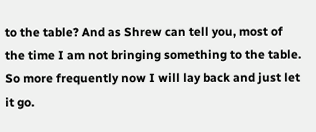to the table? And as Shrew can tell you, most of the time I am not bringing something to the table. So more frequently now I will lay back and just let it go.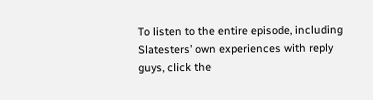To listen to the entire episode, including Slatesters’ own experiences with reply guys, click the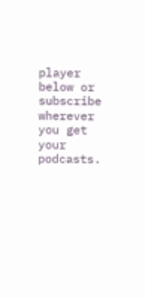player below or subscribe wherever you get your podcasts.